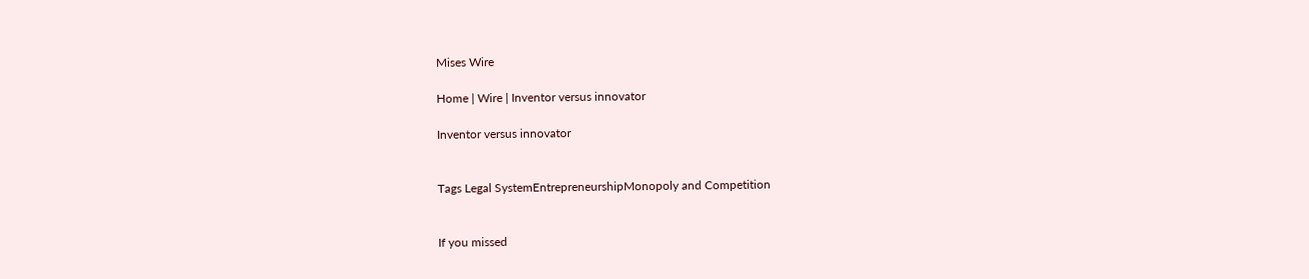Mises Wire

Home | Wire | Inventor versus innovator

Inventor versus innovator


Tags Legal SystemEntrepreneurshipMonopoly and Competition


If you missed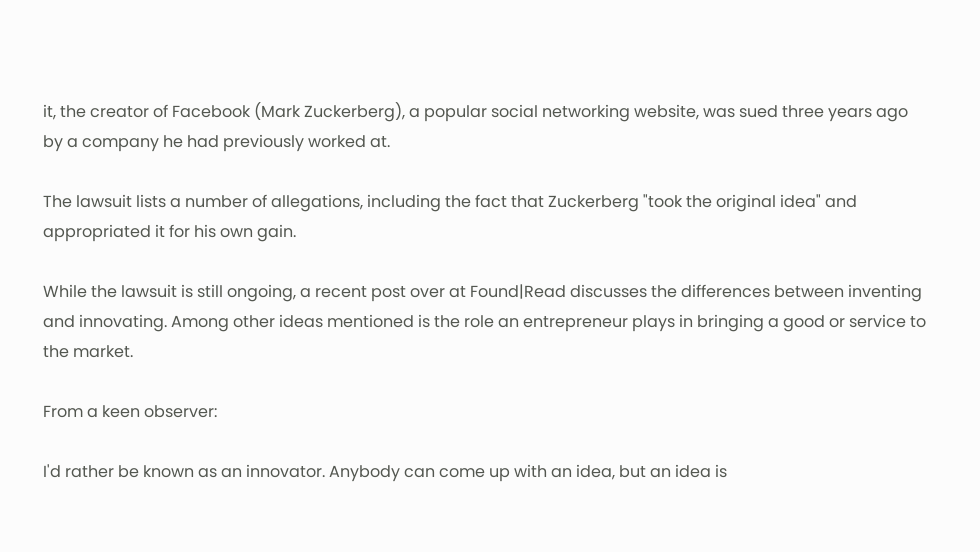it, the creator of Facebook (Mark Zuckerberg), a popular social networking website, was sued three years ago by a company he had previously worked at.

The lawsuit lists a number of allegations, including the fact that Zuckerberg "took the original idea" and appropriated it for his own gain.

While the lawsuit is still ongoing, a recent post over at Found|Read discusses the differences between inventing and innovating. Among other ideas mentioned is the role an entrepreneur plays in bringing a good or service to the market.

From a keen observer:

I'd rather be known as an innovator. Anybody can come up with an idea, but an idea is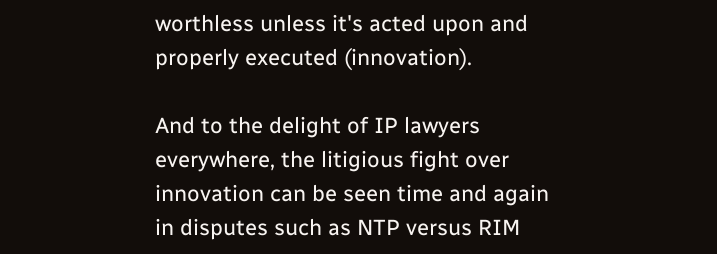worthless unless it's acted upon and properly executed (innovation).

And to the delight of IP lawyers everywhere, the litigious fight over innovation can be seen time and again in disputes such as NTP versus RIM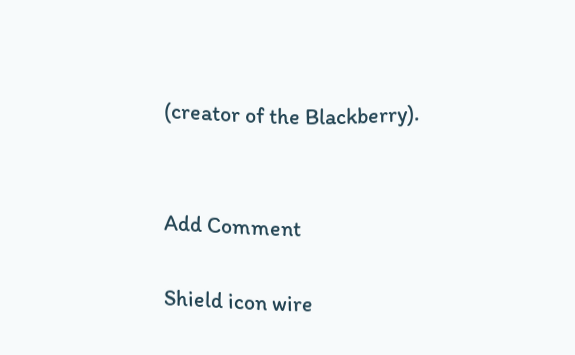(creator of the Blackberry).


Add Comment

Shield icon wire